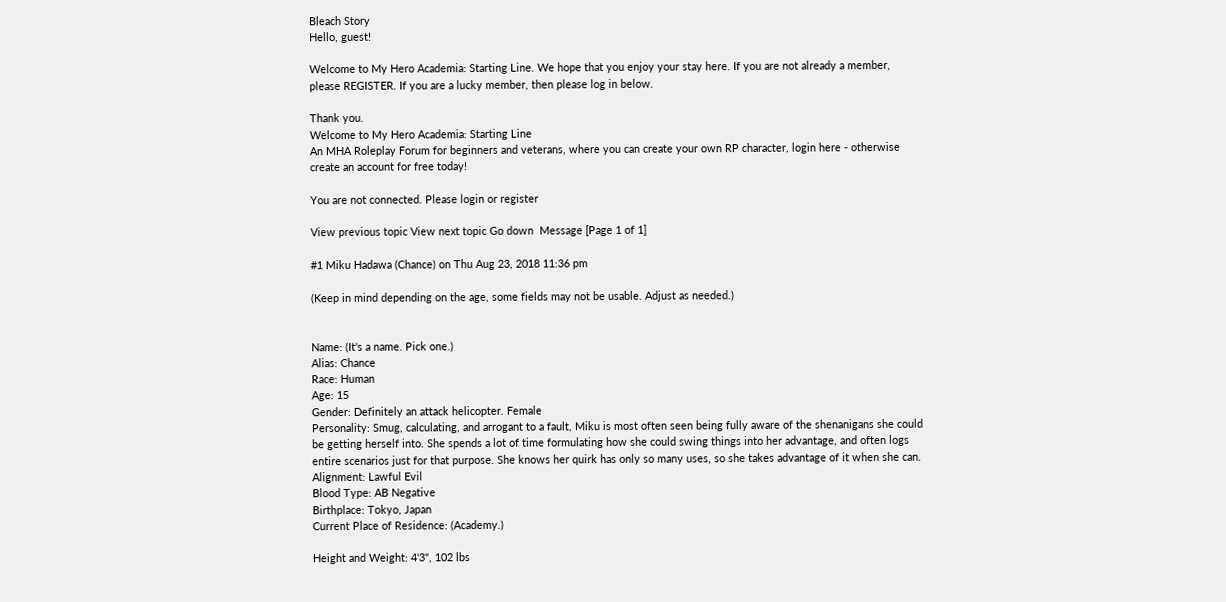Bleach Story
Hello, guest!

Welcome to My Hero Academia: Starting Line. We hope that you enjoy your stay here. If you are not already a member, please REGISTER. If you are a lucky member, then please log in below.

Thank you.
Welcome to My Hero Academia: Starting Line
An MHA Roleplay Forum for beginners and veterans, where you can create your own RP character, login here - otherwise create an account for free today!

You are not connected. Please login or register

View previous topic View next topic Go down  Message [Page 1 of 1]

#1 Miku Hadawa (Chance) on Thu Aug 23, 2018 11:36 pm

(Keep in mind depending on the age, some fields may not be usable. Adjust as needed.)


Name: (It's a name. Pick one.)
Alias: Chance
Race: Human
Age: 15
Gender: Definitely an attack helicopter. Female
Personality: Smug, calculating, and arrogant to a fault, Miku is most often seen being fully aware of the shenanigans she could be getting herself into. She spends a lot of time formulating how she could swing things into her advantage, and often logs entire scenarios just for that purpose. She knows her quirk has only so many uses, so she takes advantage of it when she can.
Alignment: Lawful Evil
Blood Type: AB Negative
Birthplace: Tokyo, Japan
Current Place of Residence: (Academy.)

Height and Weight: 4'3", 102 lbs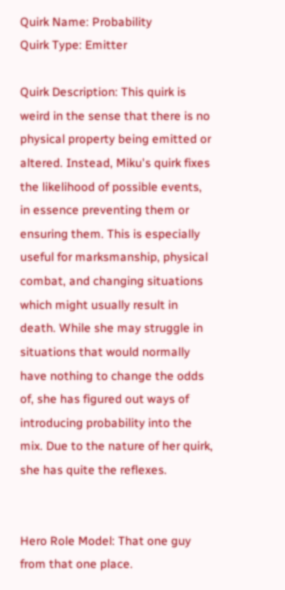Quirk Name: Probability
Quirk Type: Emitter

Quirk Description: This quirk is weird in the sense that there is no physical property being emitted or altered. Instead, Miku's quirk fixes the likelihood of possible events, in essence preventing them or ensuring them. This is especially useful for marksmanship, physical combat, and changing situations which might usually result in death. While she may struggle in situations that would normally have nothing to change the odds of, she has figured out ways of introducing probability into the mix. Due to the nature of her quirk, she has quite the reflexes.


Hero Role Model: That one guy from that one place.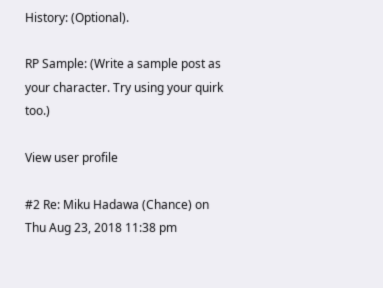History: (Optional).

RP Sample: (Write a sample post as your character. Try using your quirk too.)

View user profile

#2 Re: Miku Hadawa (Chance) on Thu Aug 23, 2018 11:38 pm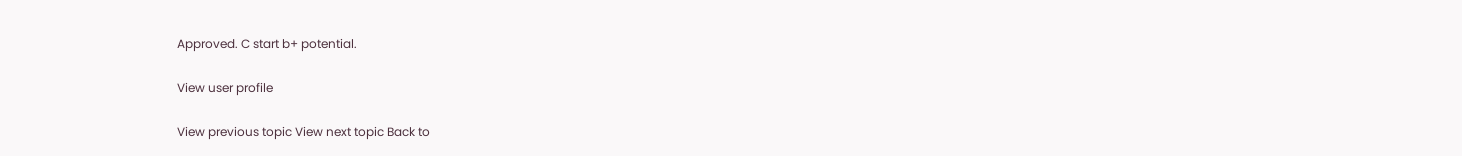Approved. C start b+ potential.

View user profile

View previous topic View next topic Back to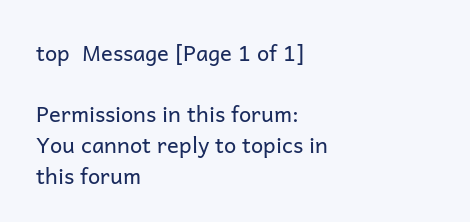top  Message [Page 1 of 1]

Permissions in this forum:
You cannot reply to topics in this forum